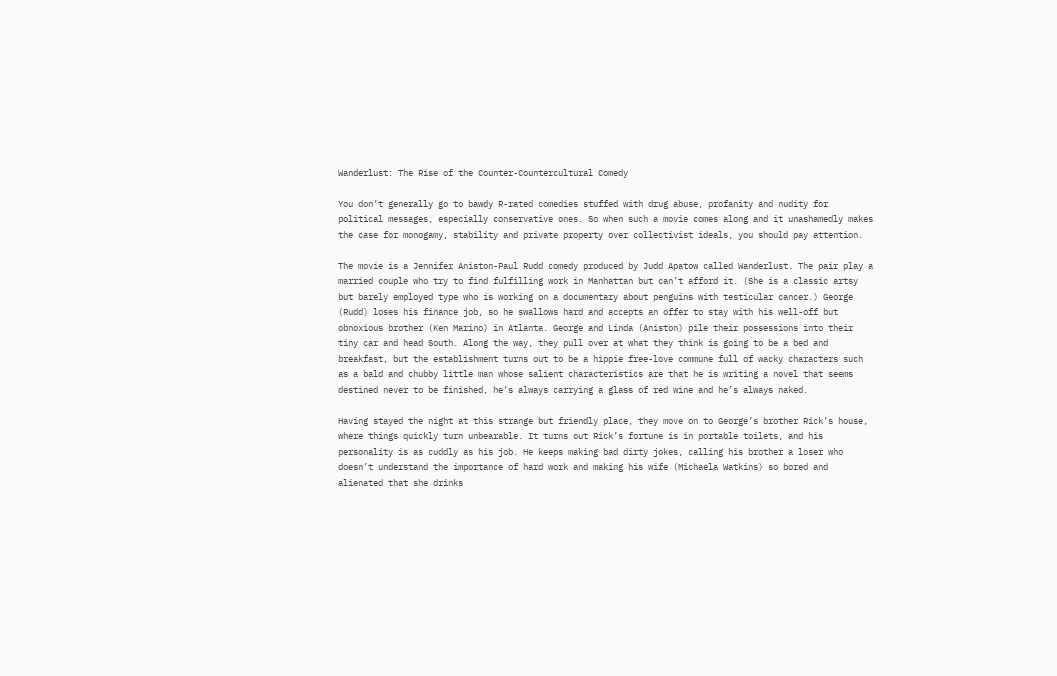Wanderlust: The Rise of the Counter-Countercultural Comedy

You don’t generally go to bawdy R-rated comedies stuffed with drug abuse, profanity and nudity for political messages, especially conservative ones. So when such a movie comes along and it unashamedly makes the case for monogamy, stability and private property over collectivist ideals, you should pay attention.

The movie is a Jennifer Aniston-Paul Rudd comedy produced by Judd Apatow called Wanderlust. The pair play a married couple who try to find fulfilling work in Manhattan but can’t afford it. (She is a classic artsy but barely employed type who is working on a documentary about penguins with testicular cancer.) George (Rudd) loses his finance job, so he swallows hard and accepts an offer to stay with his well-off but obnoxious brother (Ken Marino) in Atlanta. George and Linda (Aniston) pile their possessions into their tiny car and head South. Along the way, they pull over at what they think is going to be a bed and breakfast, but the establishment turns out to be a hippie free-love commune full of wacky characters such as a bald and chubby little man whose salient characteristics are that he is writing a novel that seems destined never to be finished, he’s always carrying a glass of red wine and he’s always naked.

Having stayed the night at this strange but friendly place, they move on to George’s brother Rick’s house, where things quickly turn unbearable. It turns out Rick’s fortune is in portable toilets, and his personality is as cuddly as his job. He keeps making bad dirty jokes, calling his brother a loser who doesn’t understand the importance of hard work and making his wife (Michaela Watkins) so bored and alienated that she drinks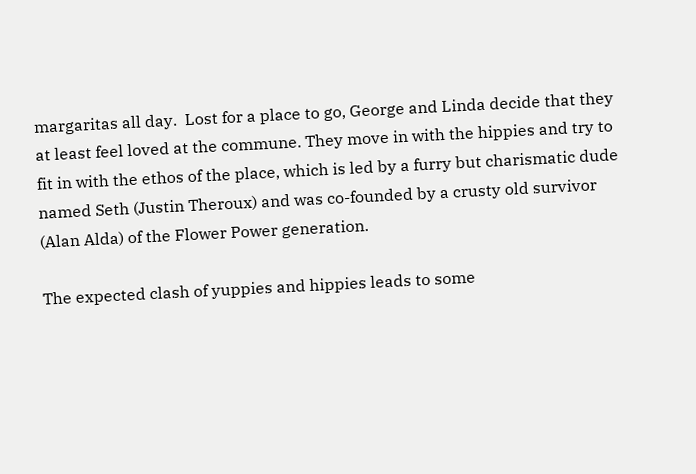margaritas all day.  Lost for a place to go, George and Linda decide that they at least feel loved at the commune. They move in with the hippies and try to fit in with the ethos of the place, which is led by a furry but charismatic dude named Seth (Justin Theroux) and was co-founded by a crusty old survivor (Alan Alda) of the Flower Power generation.

The expected clash of yuppies and hippies leads to some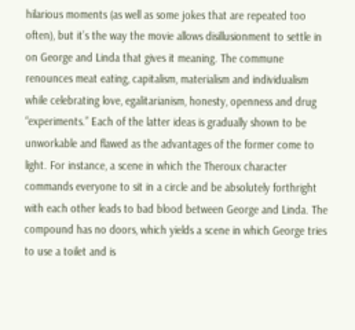hilarious moments (as well as some jokes that are repeated too often), but it’s the way the movie allows disillusionment to settle in on George and Linda that gives it meaning. The commune renounces meat eating, capitalism, materialism and individualism while celebrating love, egalitarianism, honesty, openness and drug “experiments.” Each of the latter ideas is gradually shown to be unworkable and flawed as the advantages of the former come to light. For instance, a scene in which the Theroux character commands everyone to sit in a circle and be absolutely forthright with each other leads to bad blood between George and Linda. The compound has no doors, which yields a scene in which George tries to use a toilet and is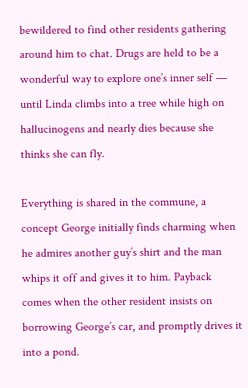bewildered to find other residents gathering around him to chat. Drugs are held to be a wonderful way to explore one’s inner self — until Linda climbs into a tree while high on hallucinogens and nearly dies because she thinks she can fly.

Everything is shared in the commune, a concept George initially finds charming when he admires another guy’s shirt and the man whips it off and gives it to him. Payback comes when the other resident insists on borrowing George’s car, and promptly drives it into a pond.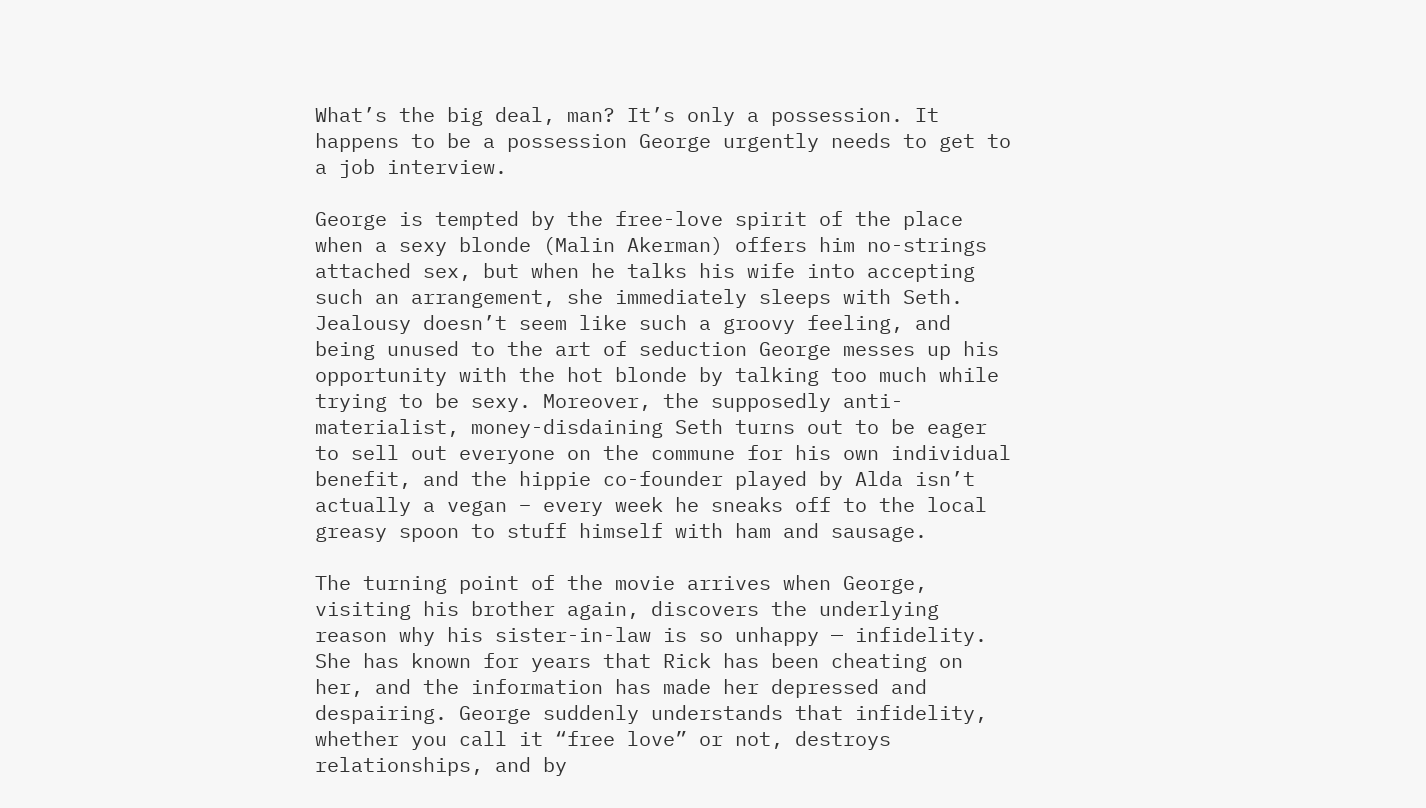What’s the big deal, man? It’s only a possession. It happens to be a possession George urgently needs to get to a job interview.

George is tempted by the free-love spirit of the place when a sexy blonde (Malin Akerman) offers him no-strings attached sex, but when he talks his wife into accepting such an arrangement, she immediately sleeps with Seth. Jealousy doesn’t seem like such a groovy feeling, and being unused to the art of seduction George messes up his opportunity with the hot blonde by talking too much while trying to be sexy. Moreover, the supposedly anti-materialist, money-disdaining Seth turns out to be eager to sell out everyone on the commune for his own individual benefit, and the hippie co-founder played by Alda isn’t actually a vegan – every week he sneaks off to the local greasy spoon to stuff himself with ham and sausage.

The turning point of the movie arrives when George, visiting his brother again, discovers the underlying reason why his sister-in-law is so unhappy — infidelity. She has known for years that Rick has been cheating on her, and the information has made her depressed and despairing. George suddenly understands that infidelity, whether you call it “free love” or not, destroys relationships, and by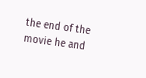the end of the movie he and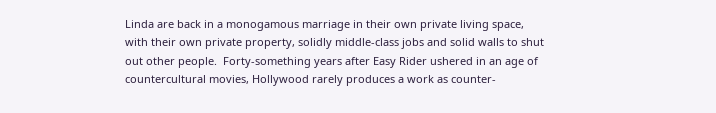Linda are back in a monogamous marriage in their own private living space, with their own private property, solidly middle-class jobs and solid walls to shut out other people.  Forty-something years after Easy Rider ushered in an age of countercultural movies, Hollywood rarely produces a work as counter-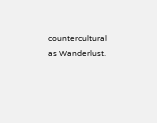countercultural as Wanderlust.